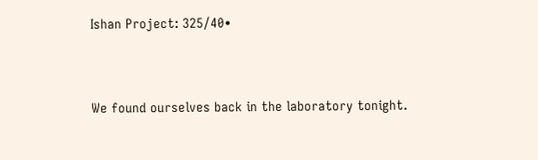Ishan Project: 325/40•



We found ourselves back in the laboratory tonight.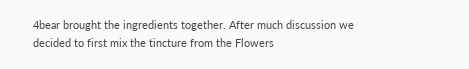4bear brought the ingredients together. After much discussion we decided to first mix the tincture from the Flowers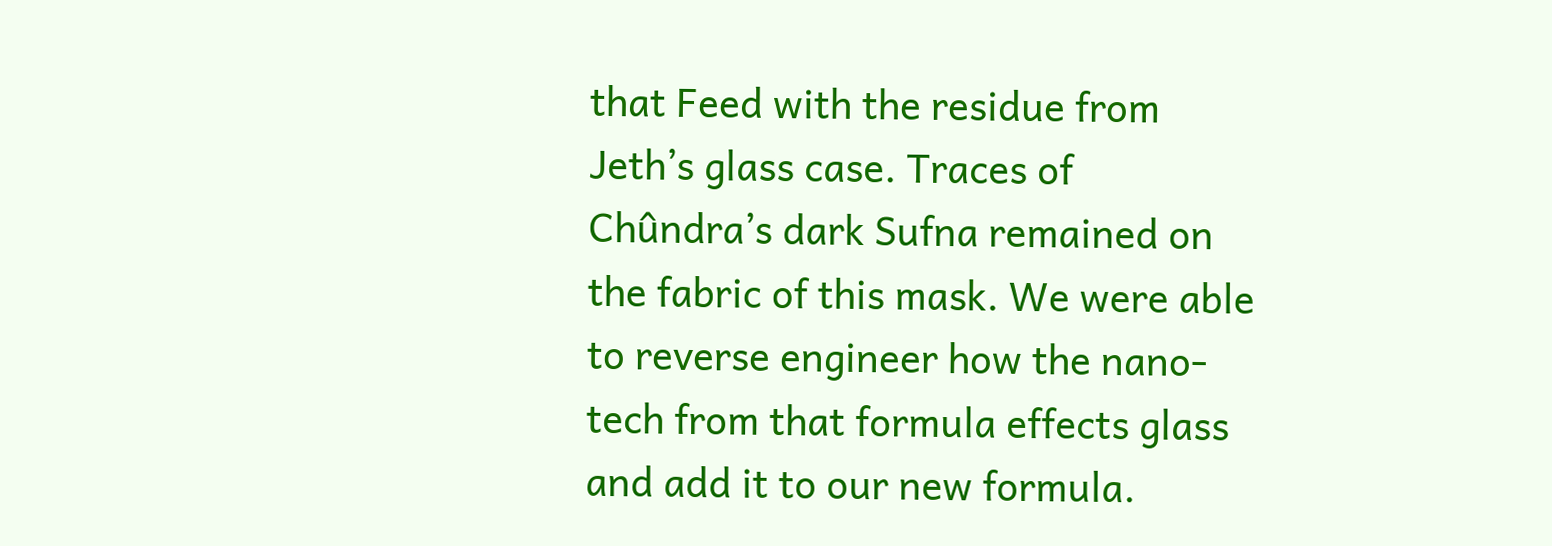that Feed with the residue from Jeth’s glass case. Traces of Chûndra’s dark Sufna remained on the fabric of this mask. We were able to reverse engineer how the nano-tech from that formula effects glass and add it to our new formula.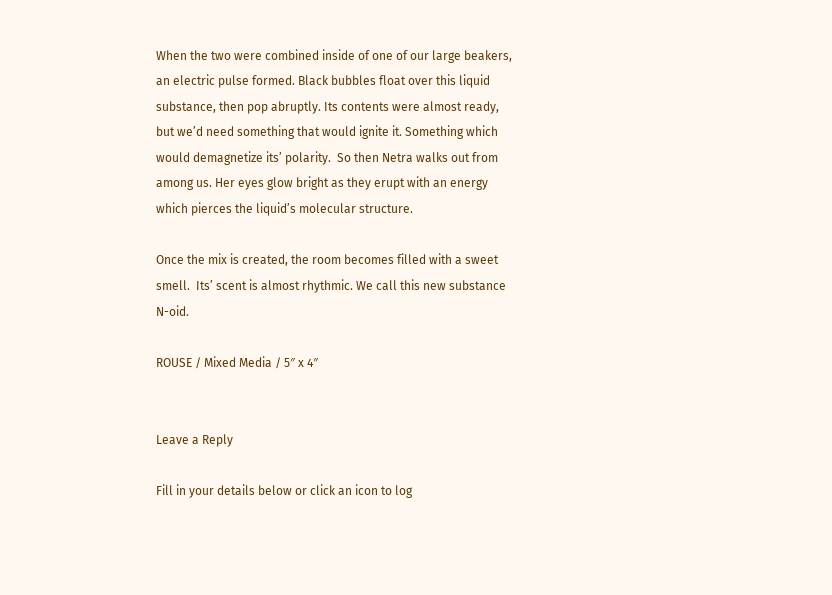When the two were combined inside of one of our large beakers, an electric pulse formed. Black bubbles float over this liquid substance, then pop abruptly. Its contents were almost ready, but we’d need something that would ignite it. Something which would demagnetize its’ polarity.  So then Netra walks out from among us. Her eyes glow bright as they erupt with an energy which pierces the liquid’s molecular structure.

Once the mix is created, the room becomes filled with a sweet smell.  Its’ scent is almost rhythmic. We call this new substance N-oid.

ROUSE / Mixed Media / 5″ x 4″


Leave a Reply

Fill in your details below or click an icon to log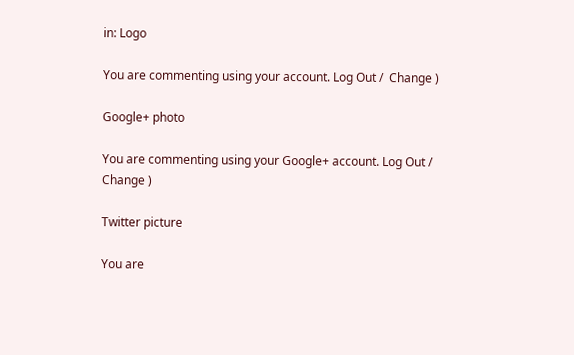in: Logo

You are commenting using your account. Log Out /  Change )

Google+ photo

You are commenting using your Google+ account. Log Out /  Change )

Twitter picture

You are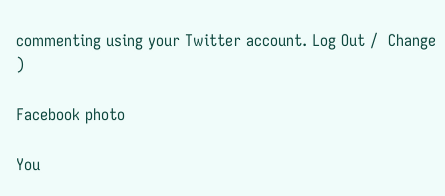commenting using your Twitter account. Log Out /  Change )

Facebook photo

You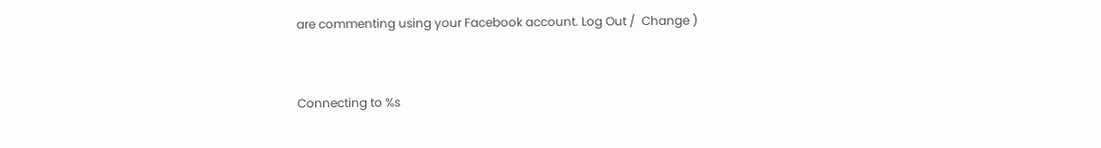are commenting using your Facebook account. Log Out /  Change )


Connecting to %s